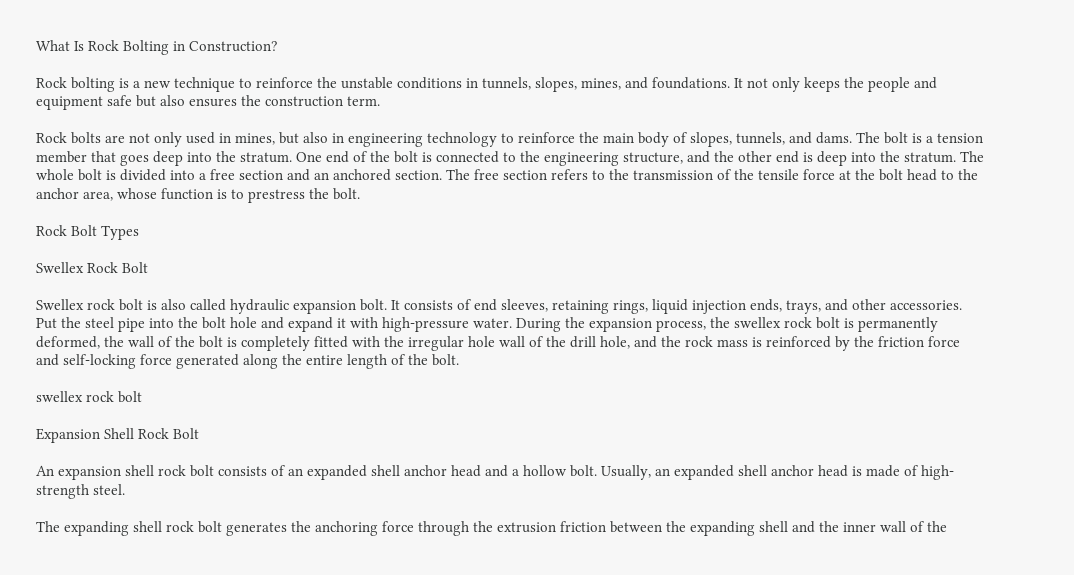What Is Rock Bolting in Construction?

Rock bolting is a new technique to reinforce the unstable conditions in tunnels, slopes, mines, and foundations. It not only keeps the people and equipment safe but also ensures the construction term.

Rock bolts are not only used in mines, but also in engineering technology to reinforce the main body of slopes, tunnels, and dams. The bolt is a tension member that goes deep into the stratum. One end of the bolt is connected to the engineering structure, and the other end is deep into the stratum. The whole bolt is divided into a free section and an anchored section. The free section refers to the transmission of the tensile force at the bolt head to the anchor area, whose function is to prestress the bolt.

Rock Bolt Types

Swellex Rock Bolt

Swellex rock bolt is also called hydraulic expansion bolt. It consists of end sleeves, retaining rings, liquid injection ends, trays, and other accessories. Put the steel pipe into the bolt hole and expand it with high-pressure water. During the expansion process, the swellex rock bolt is permanently deformed, the wall of the bolt is completely fitted with the irregular hole wall of the drill hole, and the rock mass is reinforced by the friction force and self-locking force generated along the entire length of the bolt.

swellex rock bolt

Expansion Shell Rock Bolt

An expansion shell rock bolt consists of an expanded shell anchor head and a hollow bolt. Usually, an expanded shell anchor head is made of high-strength steel.

The expanding shell rock bolt generates the anchoring force through the extrusion friction between the expanding shell and the inner wall of the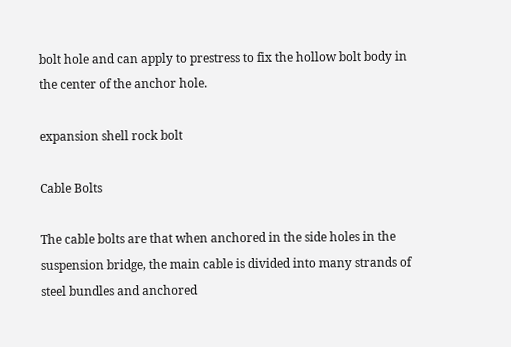bolt hole and can apply to prestress to fix the hollow bolt body in the center of the anchor hole.

expansion shell rock bolt

Cable Bolts

The cable bolts are that when anchored in the side holes in the suspension bridge, the main cable is divided into many strands of steel bundles and anchored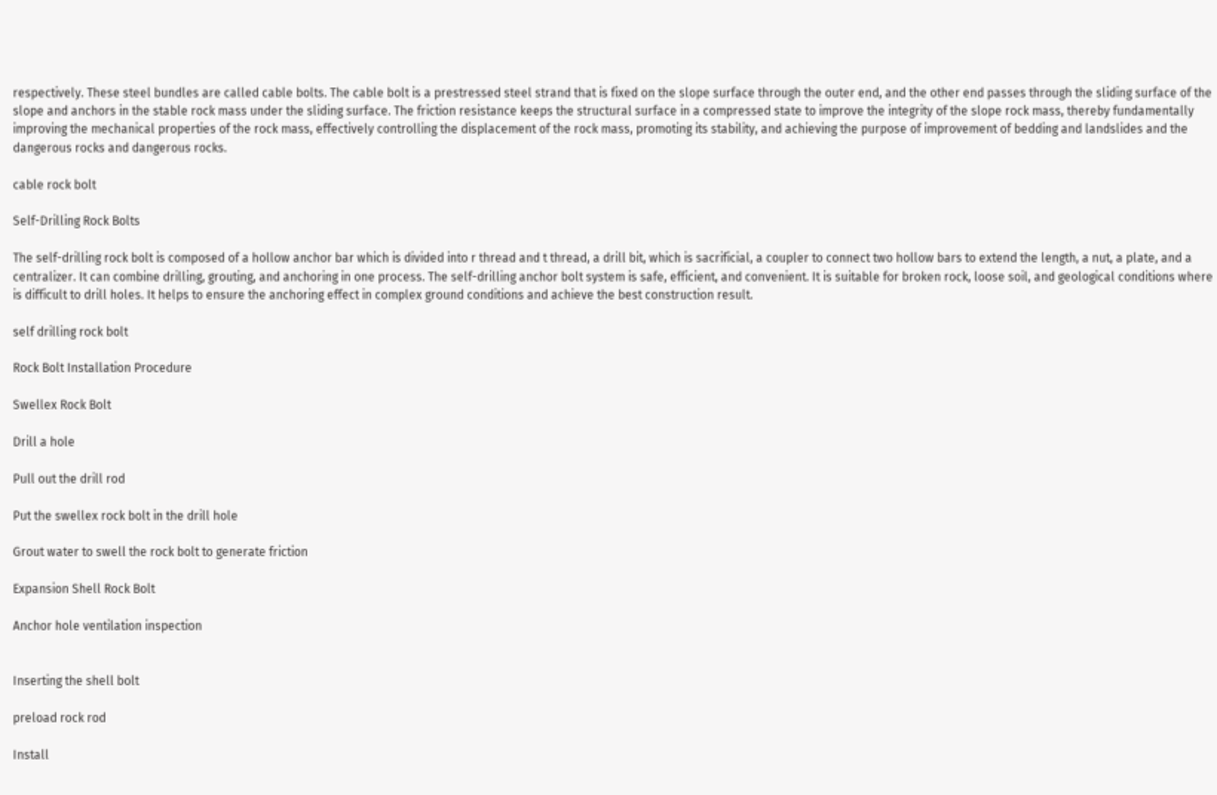respectively. These steel bundles are called cable bolts. The cable bolt is a prestressed steel strand that is fixed on the slope surface through the outer end, and the other end passes through the sliding surface of the slope and anchors in the stable rock mass under the sliding surface. The friction resistance keeps the structural surface in a compressed state to improve the integrity of the slope rock mass, thereby fundamentally improving the mechanical properties of the rock mass, effectively controlling the displacement of the rock mass, promoting its stability, and achieving the purpose of improvement of bedding and landslides and the dangerous rocks and dangerous rocks.

cable rock bolt

Self-Drilling Rock Bolts

The self-drilling rock bolt is composed of a hollow anchor bar which is divided into r thread and t thread, a drill bit, which is sacrificial, a coupler to connect two hollow bars to extend the length, a nut, a plate, and a centralizer. It can combine drilling, grouting, and anchoring in one process. The self-drilling anchor bolt system is safe, efficient, and convenient. It is suitable for broken rock, loose soil, and geological conditions where is difficult to drill holes. It helps to ensure the anchoring effect in complex ground conditions and achieve the best construction result.

self drilling rock bolt

Rock Bolt Installation Procedure

Swellex Rock Bolt

Drill a hole

Pull out the drill rod

Put the swellex rock bolt in the drill hole

Grout water to swell the rock bolt to generate friction

Expansion Shell Rock Bolt

Anchor hole ventilation inspection


Inserting the shell bolt

preload rock rod

Install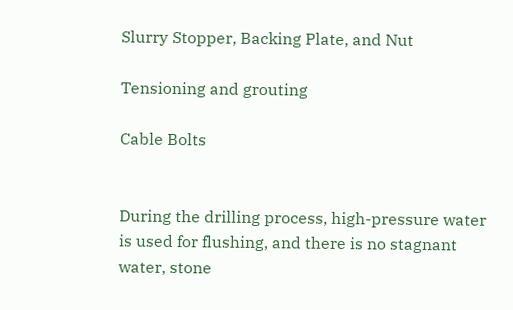Slurry Stopper, Backing Plate, and Nut

Tensioning and grouting

Cable Bolts


During the drilling process, high-pressure water is used for flushing, and there is no stagnant water, stone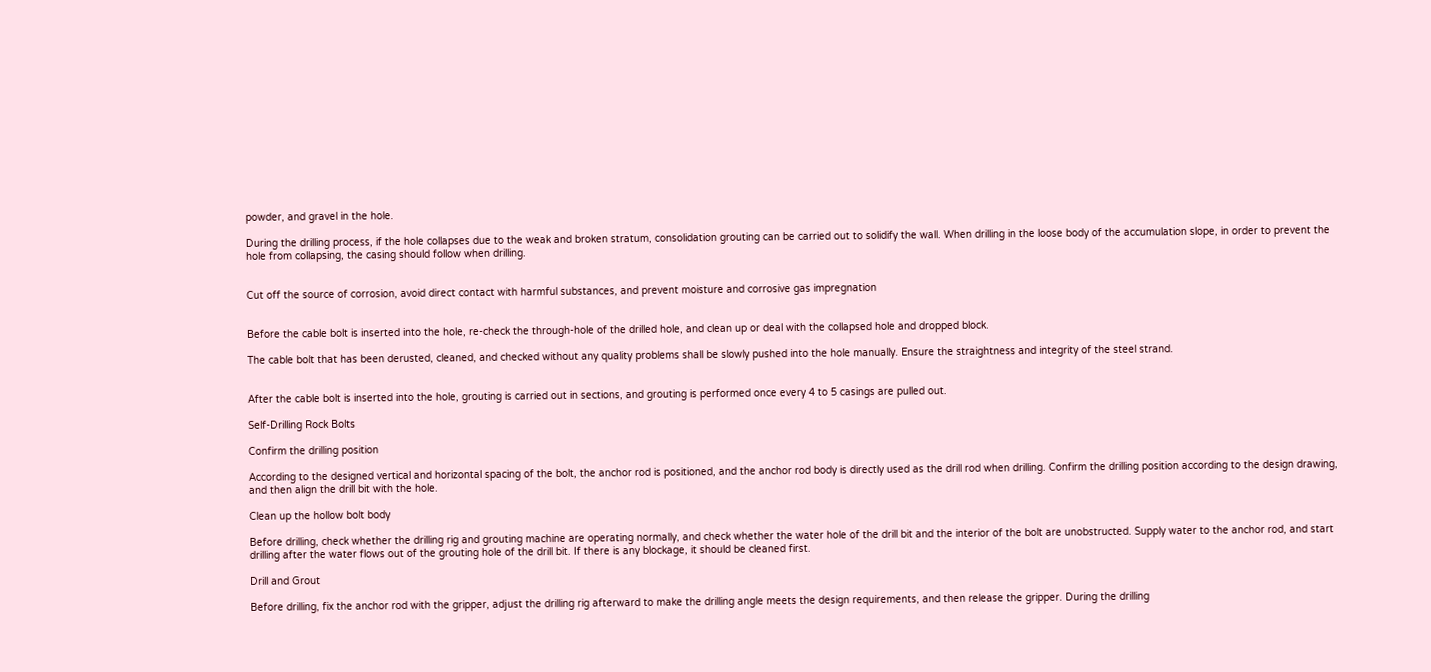powder, and gravel in the hole.

During the drilling process, if the hole collapses due to the weak and broken stratum, consolidation grouting can be carried out to solidify the wall. When drilling in the loose body of the accumulation slope, in order to prevent the hole from collapsing, the casing should follow when drilling.


Cut off the source of corrosion, avoid direct contact with harmful substances, and prevent moisture and corrosive gas impregnation


Before the cable bolt is inserted into the hole, re-check the through-hole of the drilled hole, and clean up or deal with the collapsed hole and dropped block.

The cable bolt that has been derusted, cleaned, and checked without any quality problems shall be slowly pushed into the hole manually. Ensure the straightness and integrity of the steel strand.


After the cable bolt is inserted into the hole, grouting is carried out in sections, and grouting is performed once every 4 to 5 casings are pulled out.

Self-Drilling Rock Bolts

Confirm the drilling position

According to the designed vertical and horizontal spacing of the bolt, the anchor rod is positioned, and the anchor rod body is directly used as the drill rod when drilling. Confirm the drilling position according to the design drawing, and then align the drill bit with the hole.

Clean up the hollow bolt body

Before drilling, check whether the drilling rig and grouting machine are operating normally, and check whether the water hole of the drill bit and the interior of the bolt are unobstructed. Supply water to the anchor rod, and start drilling after the water flows out of the grouting hole of the drill bit. If there is any blockage, it should be cleaned first.

Drill and Grout

Before drilling, fix the anchor rod with the gripper, adjust the drilling rig afterward to make the drilling angle meets the design requirements, and then release the gripper. During the drilling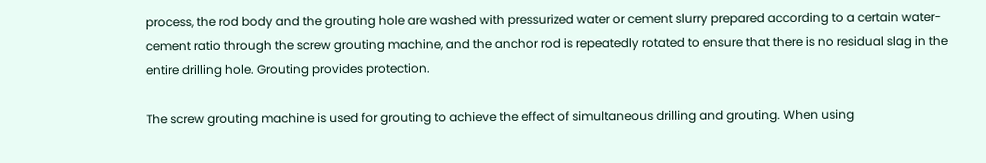process, the rod body and the grouting hole are washed with pressurized water or cement slurry prepared according to a certain water-cement ratio through the screw grouting machine, and the anchor rod is repeatedly rotated to ensure that there is no residual slag in the entire drilling hole. Grouting provides protection.

The screw grouting machine is used for grouting to achieve the effect of simultaneous drilling and grouting. When using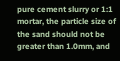pure cement slurry or 1:1 mortar, the particle size of the sand should not be greater than 1.0mm, and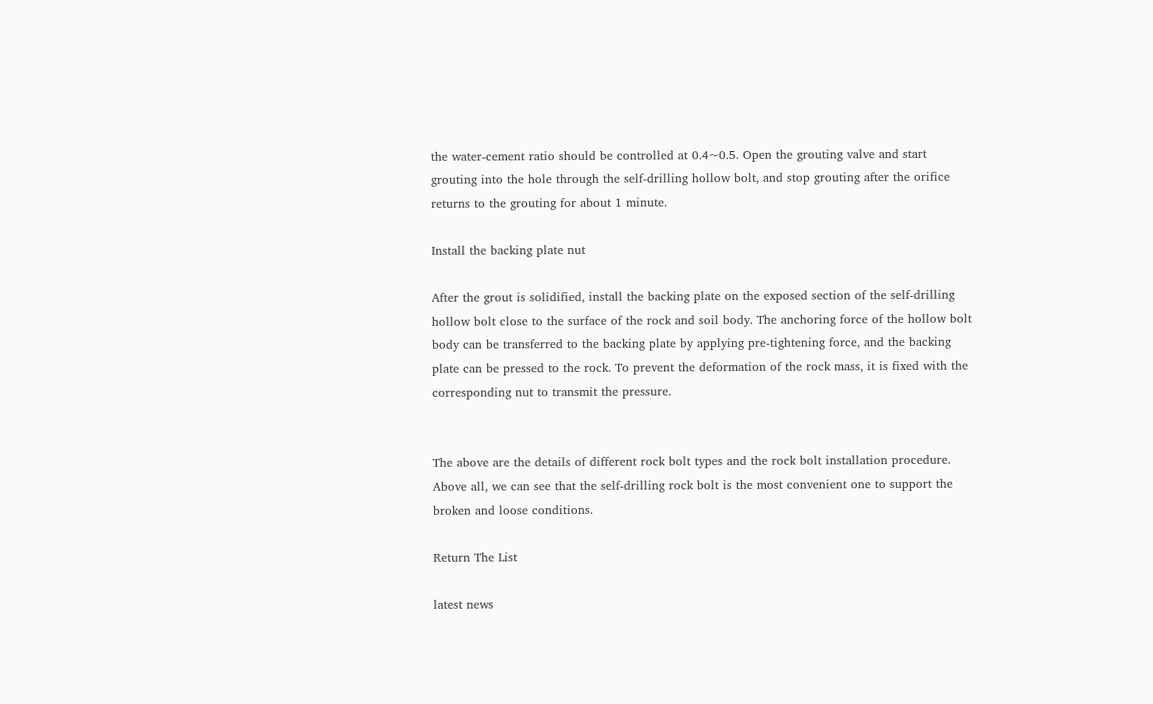the water-cement ratio should be controlled at 0.4~0.5. Open the grouting valve and start grouting into the hole through the self-drilling hollow bolt, and stop grouting after the orifice returns to the grouting for about 1 minute.

Install the backing plate nut

After the grout is solidified, install the backing plate on the exposed section of the self-drilling hollow bolt close to the surface of the rock and soil body. The anchoring force of the hollow bolt body can be transferred to the backing plate by applying pre-tightening force, and the backing plate can be pressed to the rock. To prevent the deformation of the rock mass, it is fixed with the corresponding nut to transmit the pressure.


The above are the details of different rock bolt types and the rock bolt installation procedure. Above all, we can see that the self-drilling rock bolt is the most convenient one to support the broken and loose conditions.

Return The List

latest news